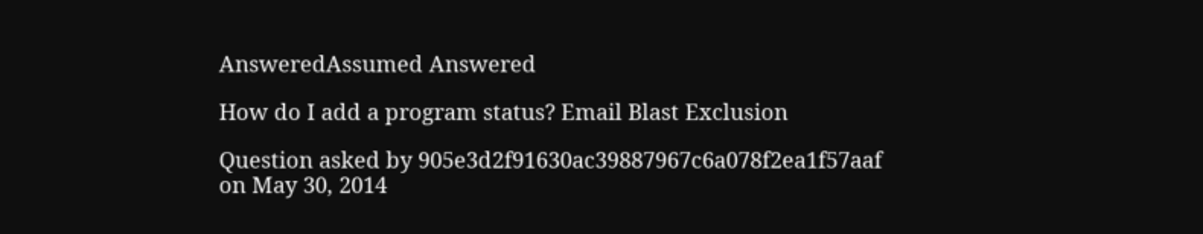AnsweredAssumed Answered

How do I add a program status? Email Blast Exclusion

Question asked by 905e3d2f91630ac39887967c6a078f2ea1f57aaf on May 30, 2014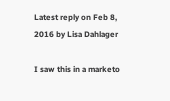Latest reply on Feb 8, 2016 by Lisa Dahlager

I saw this in a marketo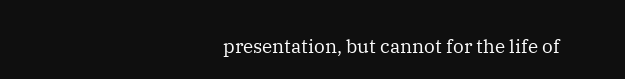presentation, but cannot for the life of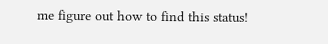me figure out how to find this status!